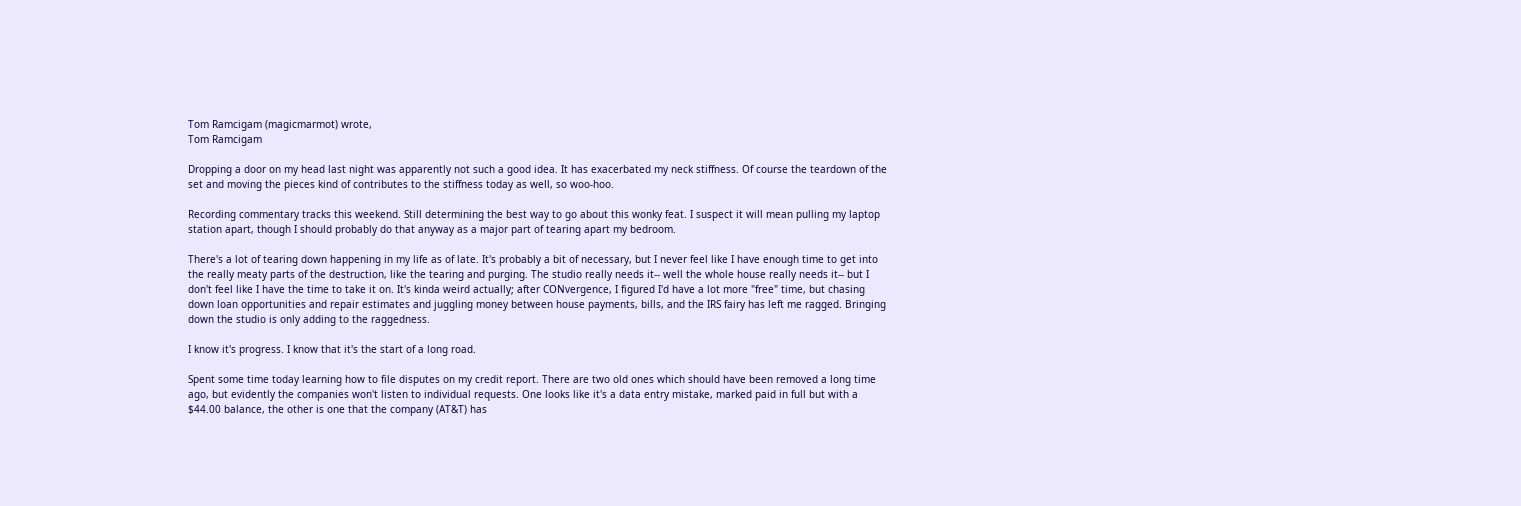Tom Ramcigam (magicmarmot) wrote,
Tom Ramcigam

Dropping a door on my head last night was apparently not such a good idea. It has exacerbated my neck stiffness. Of course the teardown of the set and moving the pieces kind of contributes to the stiffness today as well, so woo-hoo.

Recording commentary tracks this weekend. Still determining the best way to go about this wonky feat. I suspect it will mean pulling my laptop station apart, though I should probably do that anyway as a major part of tearing apart my bedroom.

There's a lot of tearing down happening in my life as of late. It's probably a bit of necessary, but I never feel like I have enough time to get into the really meaty parts of the destruction, like the tearing and purging. The studio really needs it-- well the whole house really needs it-- but I don't feel like I have the time to take it on. It's kinda weird actually; after CONvergence, I figured I'd have a lot more "free" time, but chasing down loan opportunities and repair estimates and juggling money between house payments, bills, and the IRS fairy has left me ragged. Bringing down the studio is only adding to the raggedness.

I know it's progress. I know that it's the start of a long road.

Spent some time today learning how to file disputes on my credit report. There are two old ones which should have been removed a long time ago, but evidently the companies won't listen to individual requests. One looks like it's a data entry mistake, marked paid in full but with a $44.00 balance, the other is one that the company (AT&T) has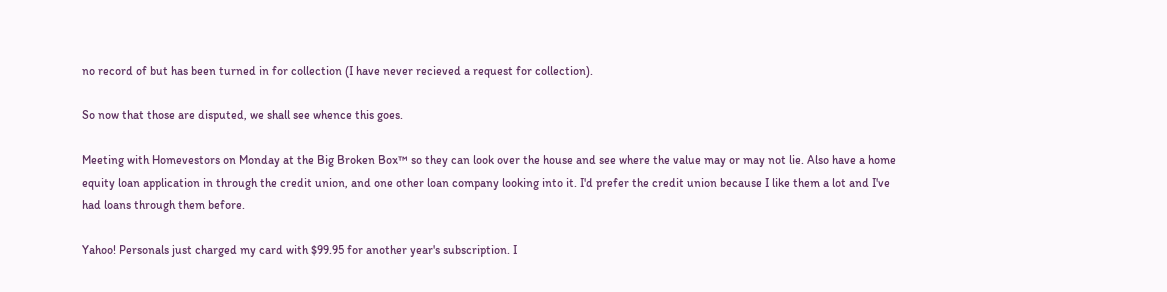no record of but has been turned in for collection (I have never recieved a request for collection).

So now that those are disputed, we shall see whence this goes.

Meeting with Homevestors on Monday at the Big Broken Box™ so they can look over the house and see where the value may or may not lie. Also have a home equity loan application in through the credit union, and one other loan company looking into it. I'd prefer the credit union because I like them a lot and I've had loans through them before.

Yahoo! Personals just charged my card with $99.95 for another year's subscription. I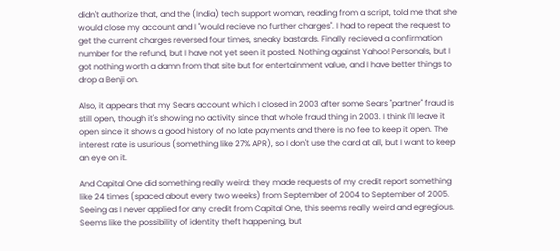didn't authorize that, and the (India) tech support woman, reading from a script, told me that she would close my account and I "would recieve no further charges". I had to repeat the request to get the current charges reversed four times, sneaky bastards. Finally recieved a confirmation number for the refund, but I have not yet seen it posted. Nothing against Yahoo! Personals, but I got nothing worth a damn from that site but for entertainment value, and I have better things to drop a Benji on.

Also, it appears that my Sears account which I closed in 2003 after some Sears "partner" fraud is still open, though it's showing no activity since that whole fraud thing in 2003. I think I'll leave it open since it shows a good history of no late payments and there is no fee to keep it open. The interest rate is usurious (something like 27% APR), so I don't use the card at all, but I want to keep an eye on it.

And Capital One did something really weird: they made requests of my credit report something like 24 times (spaced about every two weeks) from September of 2004 to September of 2005. Seeing as I never applied for any credit from Capital One, this seems really weird and egregious. Seems like the possibility of identity theft happening, but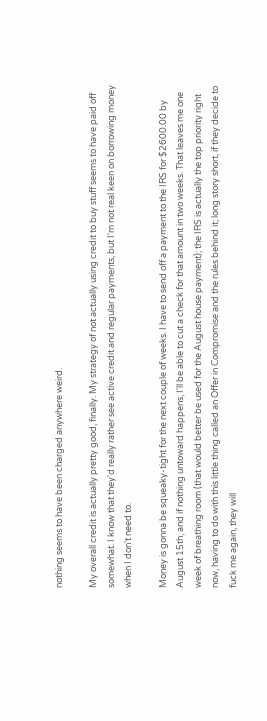nothing seems to have been charged anywhere weird.

My overall credit is actually pretty good, finally. My strategy of not actually using credit to buy stuff seems to have paid off somewhat. I know that they'd really rather see active credit and regular payments, but I'm not real keen on borrowing money when I don't need to.

Money is gonna be squeaky-tight for the next couple of weeks. I have to send off a payment to the IRS for $2600.00 by August 15th, and if nothing untoward happens, I'll be able to cut a check for that amount in two weeks. That leaves me one week of breathing room (that would better be used for the August house payment); the IRS is actually the top priority right now, having to do with this little thing called an Offer in Compromise and the rules behind it; long story short, if they decide to fuck me again, they will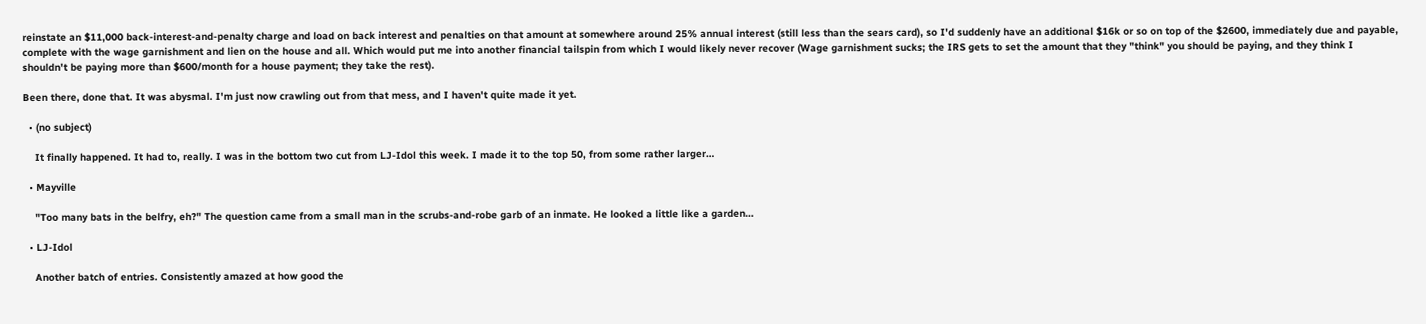reinstate an $11,000 back-interest-and-penalty charge and load on back interest and penalties on that amount at somewhere around 25% annual interest (still less than the sears card), so I'd suddenly have an additional $16k or so on top of the $2600, immediately due and payable, complete with the wage garnishment and lien on the house and all. Which would put me into another financial tailspin from which I would likely never recover (Wage garnishment sucks; the IRS gets to set the amount that they "think" you should be paying, and they think I shouldn't be paying more than $600/month for a house payment; they take the rest).

Been there, done that. It was abysmal. I'm just now crawling out from that mess, and I haven't quite made it yet.

  • (no subject)

    It finally happened. It had to, really. I was in the bottom two cut from LJ-Idol this week. I made it to the top 50, from some rather larger…

  • Mayville

    "Too many bats in the belfry, eh?" The question came from a small man in the scrubs-and-robe garb of an inmate. He looked a little like a garden…

  • LJ-Idol

    Another batch of entries. Consistently amazed at how good the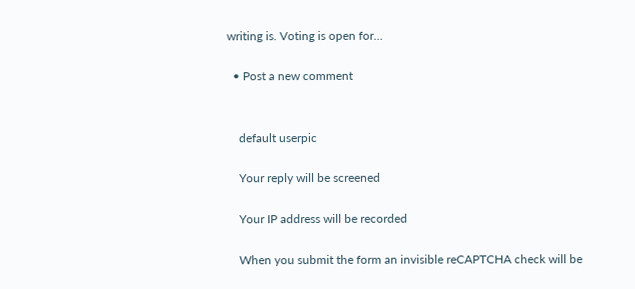writing is. Voting is open for…

  • Post a new comment


    default userpic

    Your reply will be screened

    Your IP address will be recorded

    When you submit the form an invisible reCAPTCHA check will be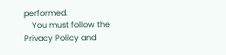performed.
    You must follow the Privacy Policy and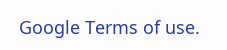Google Terms of use.